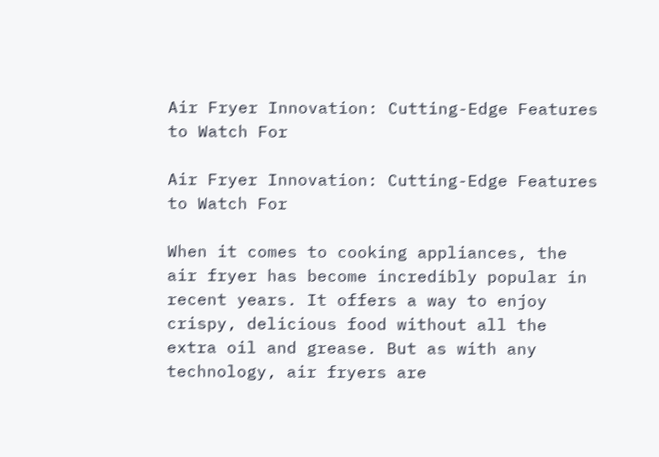Air Fryer Innovation: Cutting-Edge Features to Watch For

Air Fryer Innovation: Cutting-Edge Features to Watch For

When it comes to cooking appliances, the air fryer has become incredibly popular in recent years. It offers a way to enjoy crispy, delicious food without all the extra oil and grease. But as with any technology, air fryers are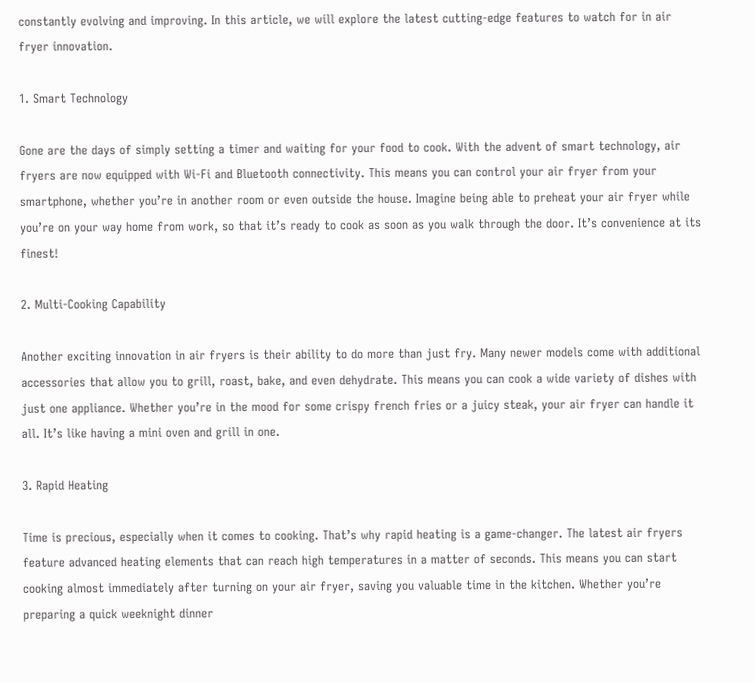constantly evolving and improving. In this article, we will explore the latest cutting-edge features to watch for in air fryer innovation.

1. Smart Technology

Gone are the days of simply setting a timer and waiting for your food to cook. With the advent of smart technology, air fryers are now equipped with Wi-Fi and Bluetooth connectivity. This means you can control your air fryer from your smartphone, whether you’re in another room or even outside the house. Imagine being able to preheat your air fryer while you’re on your way home from work, so that it’s ready to cook as soon as you walk through the door. It’s convenience at its finest!

2. Multi-Cooking Capability

Another exciting innovation in air fryers is their ability to do more than just fry. Many newer models come with additional accessories that allow you to grill, roast, bake, and even dehydrate. This means you can cook a wide variety of dishes with just one appliance. Whether you’re in the mood for some crispy french fries or a juicy steak, your air fryer can handle it all. It’s like having a mini oven and grill in one.

3. Rapid Heating

Time is precious, especially when it comes to cooking. That’s why rapid heating is a game-changer. The latest air fryers feature advanced heating elements that can reach high temperatures in a matter of seconds. This means you can start cooking almost immediately after turning on your air fryer, saving you valuable time in the kitchen. Whether you’re preparing a quick weeknight dinner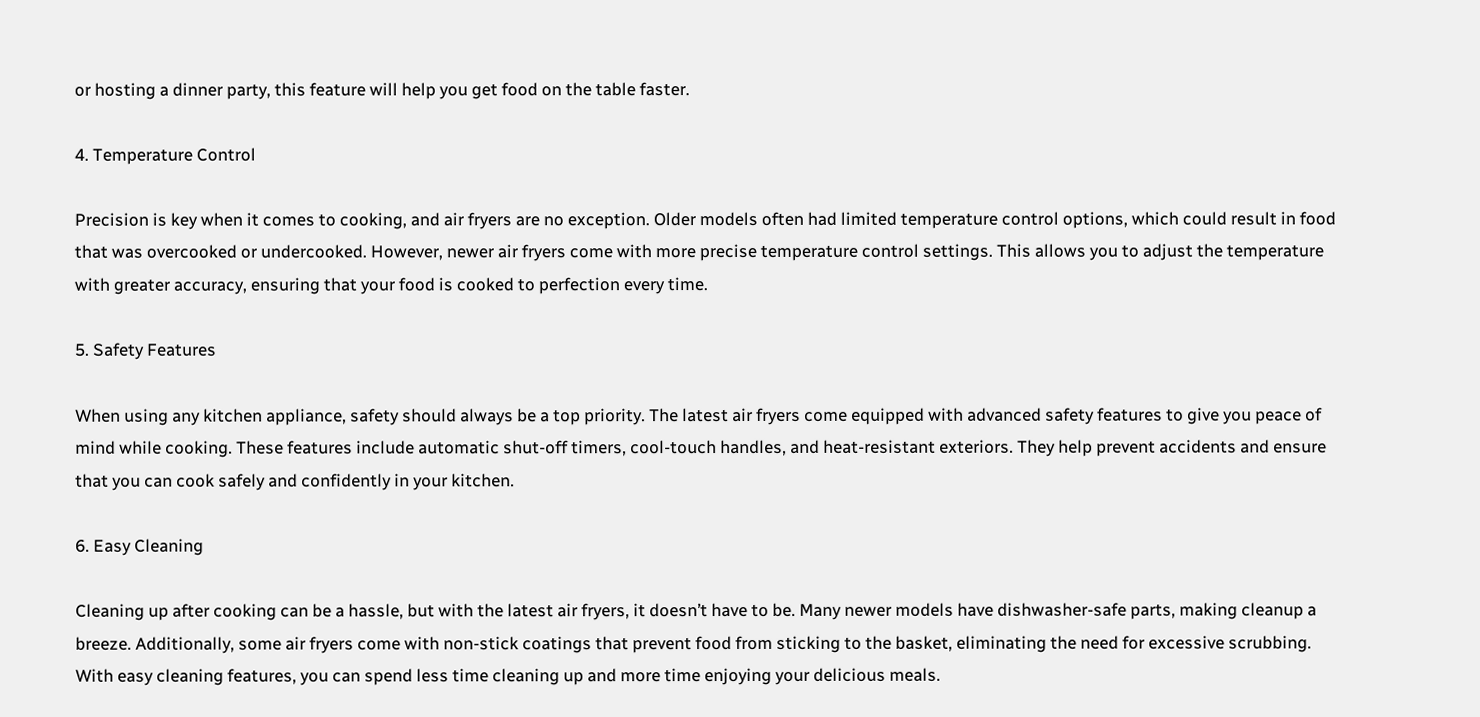or hosting a dinner party, this feature will help you get food on the table faster.

4. Temperature Control

Precision is key when it comes to cooking, and air fryers are no exception. Older models often had limited temperature control options, which could result in food that was overcooked or undercooked. However, newer air fryers come with more precise temperature control settings. This allows you to adjust the temperature with greater accuracy, ensuring that your food is cooked to perfection every time.

5. Safety Features

When using any kitchen appliance, safety should always be a top priority. The latest air fryers come equipped with advanced safety features to give you peace of mind while cooking. These features include automatic shut-off timers, cool-touch handles, and heat-resistant exteriors. They help prevent accidents and ensure that you can cook safely and confidently in your kitchen.

6. Easy Cleaning

Cleaning up after cooking can be a hassle, but with the latest air fryers, it doesn’t have to be. Many newer models have dishwasher-safe parts, making cleanup a breeze. Additionally, some air fryers come with non-stick coatings that prevent food from sticking to the basket, eliminating the need for excessive scrubbing. With easy cleaning features, you can spend less time cleaning up and more time enjoying your delicious meals.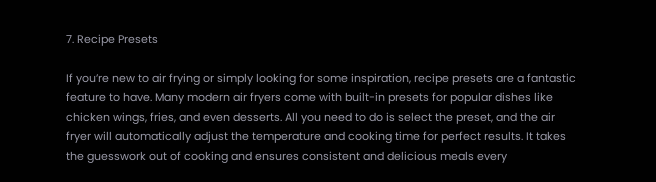7. Recipe Presets

If you’re new to air frying or simply looking for some inspiration, recipe presets are a fantastic feature to have. Many modern air fryers come with built-in presets for popular dishes like chicken wings, fries, and even desserts. All you need to do is select the preset, and the air fryer will automatically adjust the temperature and cooking time for perfect results. It takes the guesswork out of cooking and ensures consistent and delicious meals every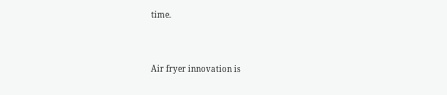time.


Air fryer innovation is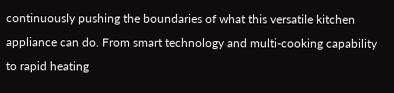continuously pushing the boundaries of what this versatile kitchen appliance can do. From smart technology and multi-cooking capability to rapid heating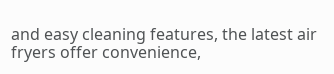and easy cleaning features, the latest air fryers offer convenience,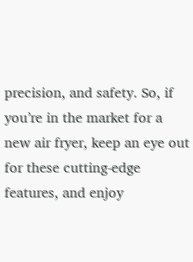precision, and safety. So, if you’re in the market for a new air fryer, keep an eye out for these cutting-edge features, and enjoy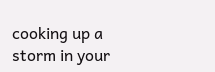cooking up a storm in your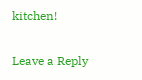kitchen!

Leave a Reply